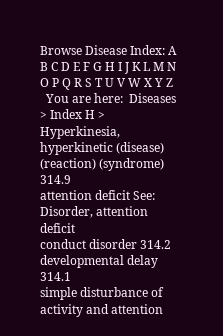Browse Disease Index: A B C D E F G H I J K L M N O P Q R S T U V W X Y Z
  You are here:  Diseases > Index H >
Hyperkinesia, hyperkinetic (disease) (reaction) (syndrome) 314.9
attention deficit See: Disorder, attention deficit
conduct disorder 314.2
developmental delay 314.1
simple disturbance of activity and attention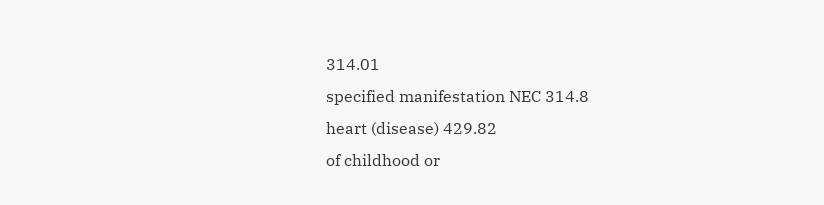314.01
specified manifestation NEC 314.8
heart (disease) 429.82
of childhood or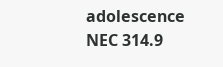adolescence NEC 314.9